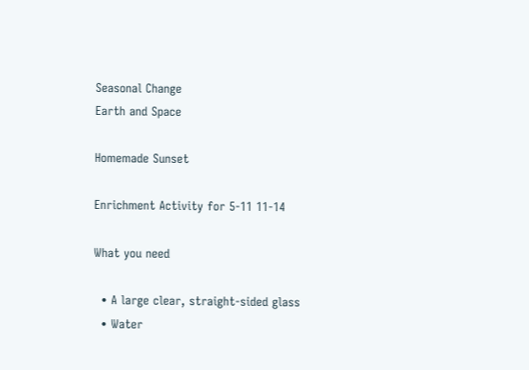Seasonal Change
Earth and Space

Homemade Sunset

Enrichment Activity for 5-11 11-14

What you need

  • A large clear, straight-sided glass
  • Water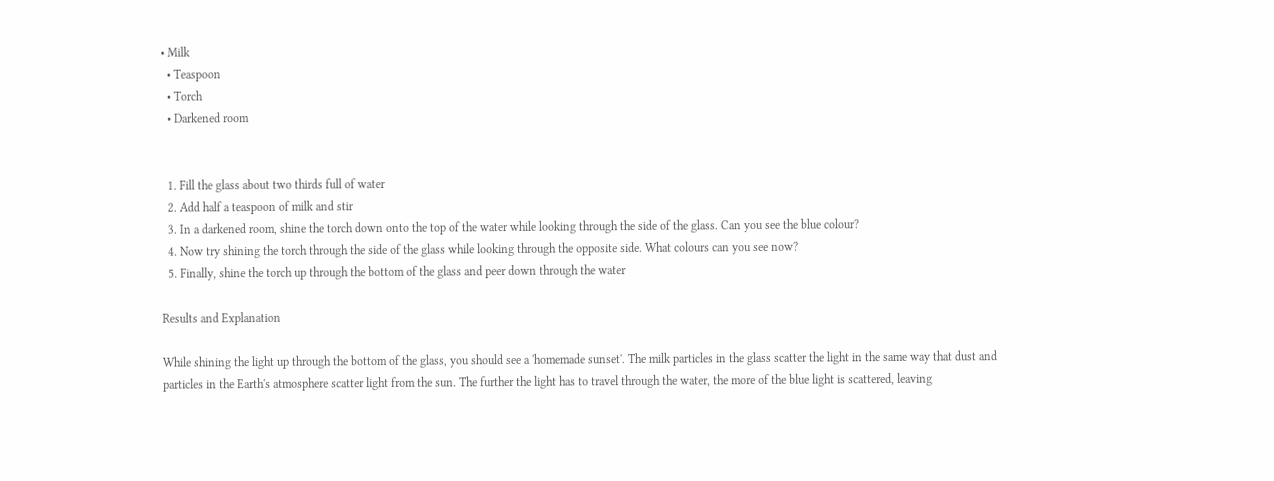• Milk
  • Teaspoon
  • Torch
  • Darkened room


  1. Fill the glass about two thirds full of water
  2. Add half a teaspoon of milk and stir
  3. In a darkened room, shine the torch down onto the top of the water while looking through the side of the glass. Can you see the blue colour?
  4. Now try shining the torch through the side of the glass while looking through the opposite side. What colours can you see now?
  5. Finally, shine the torch up through the bottom of the glass and peer down through the water

Results and Explanation

While shining the light up through the bottom of the glass, you should see a 'homemade sunset'. The milk particles in the glass scatter the light in the same way that dust and particles in the Earth's atmosphere scatter light from the sun. The further the light has to travel through the water, the more of the blue light is scattered, leaving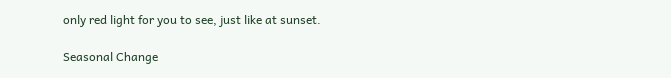only red light for you to see, just like at sunset.

Seasonal Change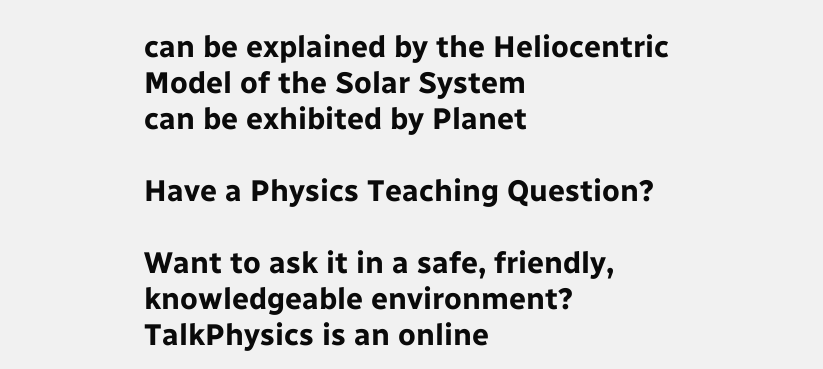can be explained by the Heliocentric Model of the Solar System
can be exhibited by Planet

Have a Physics Teaching Question?

Want to ask it in a safe, friendly, knowledgeable environment? TalkPhysics is an online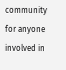community for anyone involved in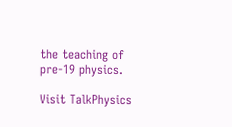the teaching of pre-19 physics.

Visit TalkPhysics